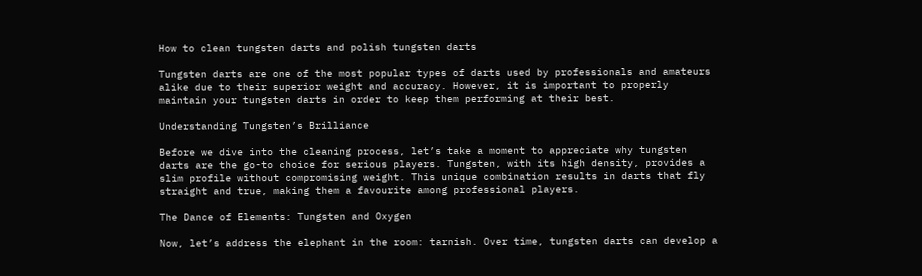How to clean tungsten darts and polish tungsten darts

Tungsten darts are one of the most popular types of darts used by professionals and amateurs alike due to their superior weight and accuracy. However, it is important to properly maintain your tungsten darts in order to keep them performing at their best.

Understanding Tungsten’s Brilliance

Before we dive into the cleaning process, let’s take a moment to appreciate why tungsten darts are the go-to choice for serious players. Tungsten, with its high density, provides a slim profile without compromising weight. This unique combination results in darts that fly straight and true, making them a favourite among professional players.

The Dance of Elements: Tungsten and Oxygen

Now, let’s address the elephant in the room: tarnish. Over time, tungsten darts can develop a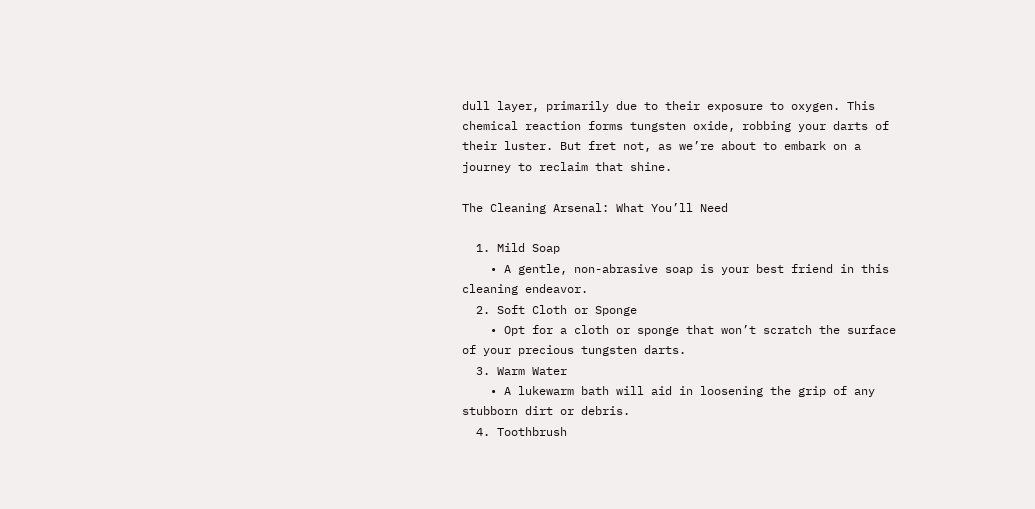dull layer, primarily due to their exposure to oxygen. This chemical reaction forms tungsten oxide, robbing your darts of their luster. But fret not, as we’re about to embark on a journey to reclaim that shine.

The Cleaning Arsenal: What You’ll Need

  1. Mild Soap
    • A gentle, non-abrasive soap is your best friend in this cleaning endeavor.
  2. Soft Cloth or Sponge
    • Opt for a cloth or sponge that won’t scratch the surface of your precious tungsten darts.
  3. Warm Water
    • A lukewarm bath will aid in loosening the grip of any stubborn dirt or debris.
  4. Toothbrush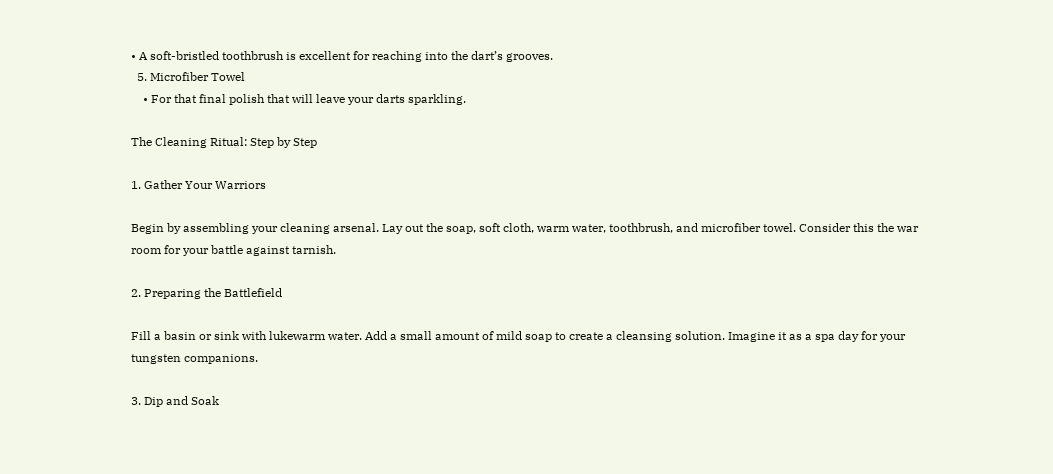• A soft-bristled toothbrush is excellent for reaching into the dart’s grooves.
  5. Microfiber Towel
    • For that final polish that will leave your darts sparkling.

The Cleaning Ritual: Step by Step

1. Gather Your Warriors

Begin by assembling your cleaning arsenal. Lay out the soap, soft cloth, warm water, toothbrush, and microfiber towel. Consider this the war room for your battle against tarnish.

2. Preparing the Battlefield

Fill a basin or sink with lukewarm water. Add a small amount of mild soap to create a cleansing solution. Imagine it as a spa day for your tungsten companions.

3. Dip and Soak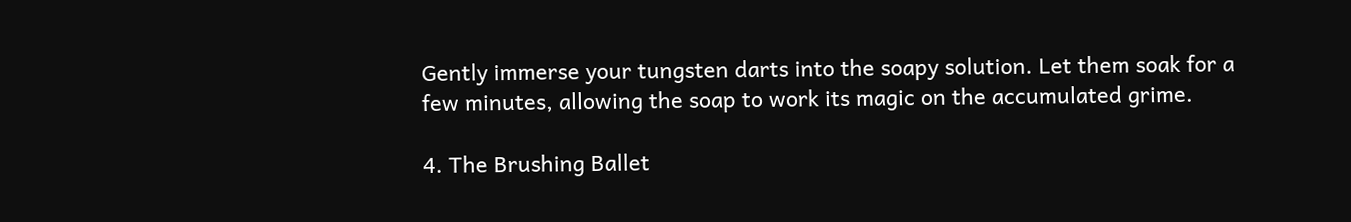Gently immerse your tungsten darts into the soapy solution. Let them soak for a few minutes, allowing the soap to work its magic on the accumulated grime.

4. The Brushing Ballet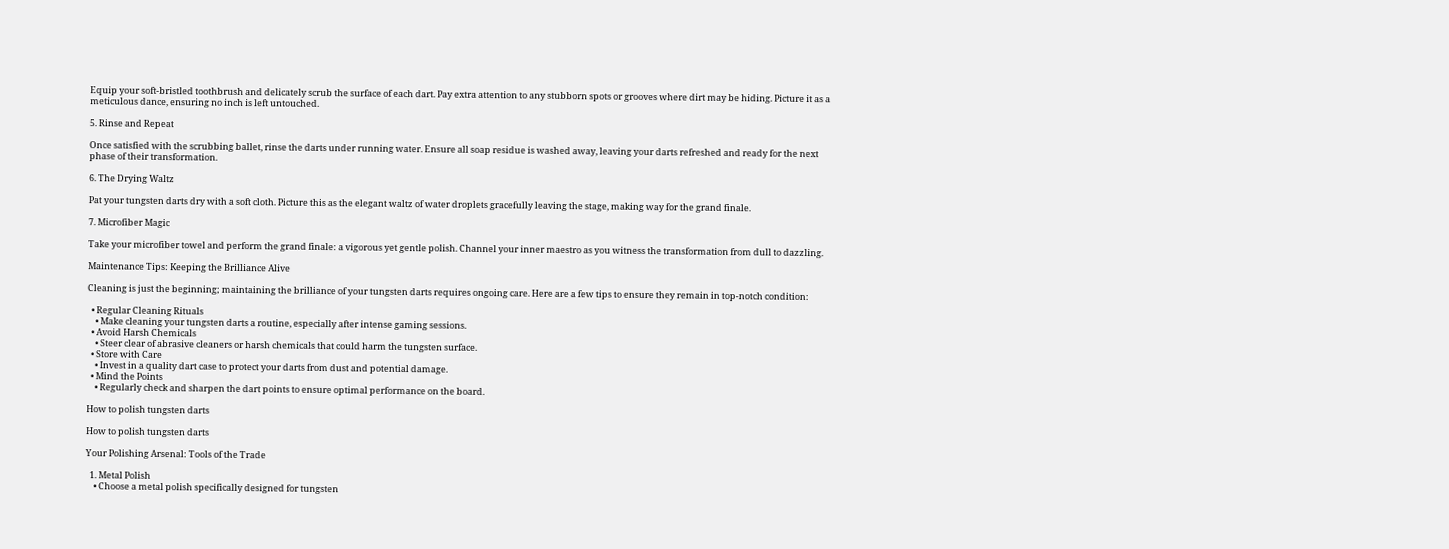Equip your soft-bristled toothbrush and delicately scrub the surface of each dart. Pay extra attention to any stubborn spots or grooves where dirt may be hiding. Picture it as a meticulous dance, ensuring no inch is left untouched.

5. Rinse and Repeat

Once satisfied with the scrubbing ballet, rinse the darts under running water. Ensure all soap residue is washed away, leaving your darts refreshed and ready for the next phase of their transformation.

6. The Drying Waltz

Pat your tungsten darts dry with a soft cloth. Picture this as the elegant waltz of water droplets gracefully leaving the stage, making way for the grand finale.

7. Microfiber Magic

Take your microfiber towel and perform the grand finale: a vigorous yet gentle polish. Channel your inner maestro as you witness the transformation from dull to dazzling.

Maintenance Tips: Keeping the Brilliance Alive

Cleaning is just the beginning; maintaining the brilliance of your tungsten darts requires ongoing care. Here are a few tips to ensure they remain in top-notch condition:

  • Regular Cleaning Rituals
    • Make cleaning your tungsten darts a routine, especially after intense gaming sessions.
  • Avoid Harsh Chemicals
    • Steer clear of abrasive cleaners or harsh chemicals that could harm the tungsten surface.
  • Store with Care
    • Invest in a quality dart case to protect your darts from dust and potential damage.
  • Mind the Points
    • Regularly check and sharpen the dart points to ensure optimal performance on the board.

How to polish tungsten darts

How to polish tungsten darts

Your Polishing Arsenal: Tools of the Trade

  1. Metal Polish
    • Choose a metal polish specifically designed for tungsten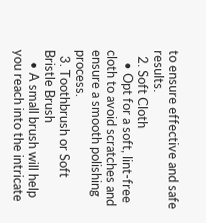to ensure effective and safe results.
  2. Soft Cloth
    • Opt for a soft, lint-free cloth to avoid scratches and ensure a smooth polishing process.
  3. Toothbrush or Soft Bristle Brush
    • A small brush will help you reach into the intricate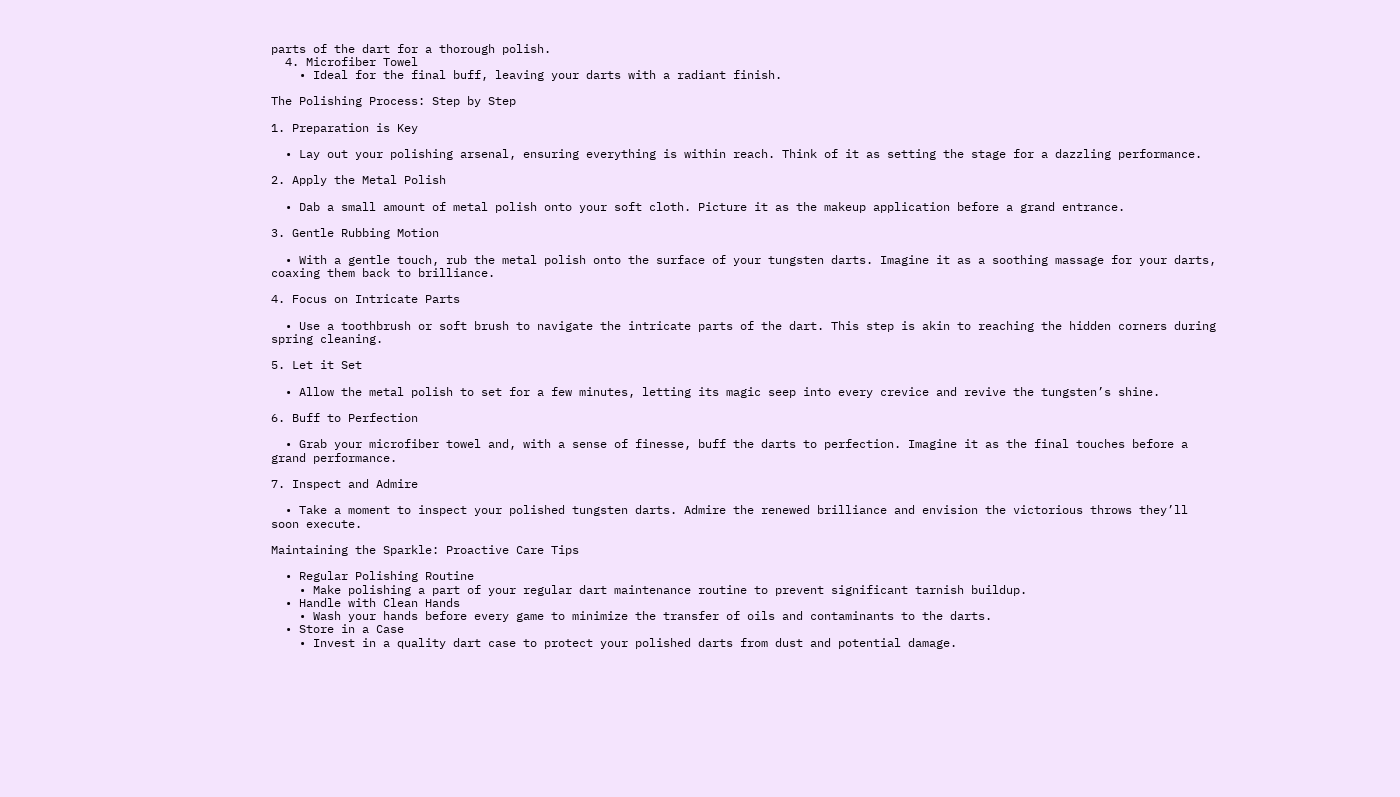parts of the dart for a thorough polish.
  4. Microfiber Towel
    • Ideal for the final buff, leaving your darts with a radiant finish.

The Polishing Process: Step by Step

1. Preparation is Key

  • Lay out your polishing arsenal, ensuring everything is within reach. Think of it as setting the stage for a dazzling performance.

2. Apply the Metal Polish

  • Dab a small amount of metal polish onto your soft cloth. Picture it as the makeup application before a grand entrance.

3. Gentle Rubbing Motion

  • With a gentle touch, rub the metal polish onto the surface of your tungsten darts. Imagine it as a soothing massage for your darts, coaxing them back to brilliance.

4. Focus on Intricate Parts

  • Use a toothbrush or soft brush to navigate the intricate parts of the dart. This step is akin to reaching the hidden corners during spring cleaning.

5. Let it Set

  • Allow the metal polish to set for a few minutes, letting its magic seep into every crevice and revive the tungsten’s shine.

6. Buff to Perfection

  • Grab your microfiber towel and, with a sense of finesse, buff the darts to perfection. Imagine it as the final touches before a grand performance.

7. Inspect and Admire

  • Take a moment to inspect your polished tungsten darts. Admire the renewed brilliance and envision the victorious throws they’ll soon execute.

Maintaining the Sparkle: Proactive Care Tips

  • Regular Polishing Routine
    • Make polishing a part of your regular dart maintenance routine to prevent significant tarnish buildup.
  • Handle with Clean Hands
    • Wash your hands before every game to minimize the transfer of oils and contaminants to the darts.
  • Store in a Case
    • Invest in a quality dart case to protect your polished darts from dust and potential damage.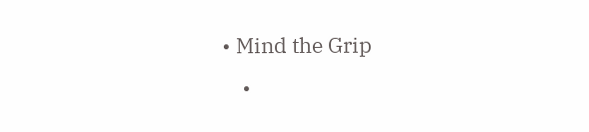• Mind the Grip
    •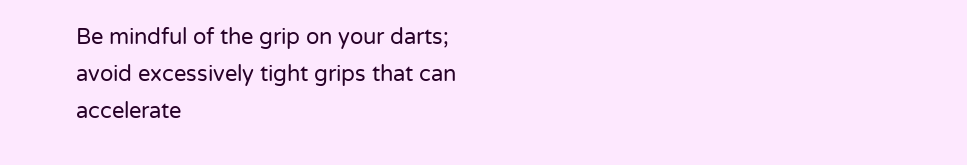Be mindful of the grip on your darts; avoid excessively tight grips that can accelerate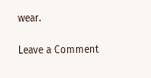wear.

Leave a Comment